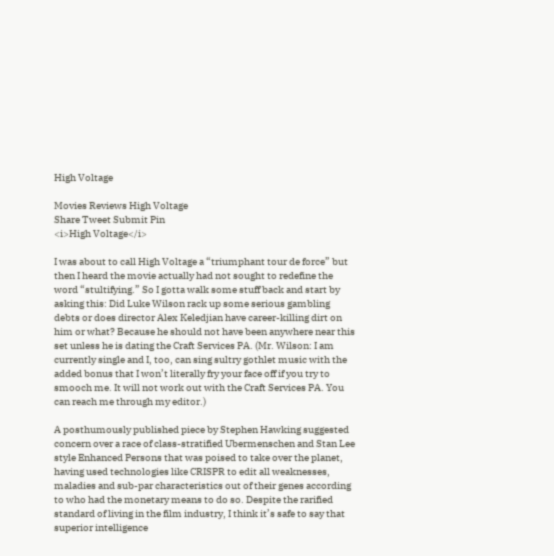High Voltage

Movies Reviews High Voltage
Share Tweet Submit Pin
<i>High Voltage</i>

I was about to call High Voltage a “triumphant tour de force” but then I heard the movie actually had not sought to redefine the word “stultifying.” So I gotta walk some stuff back and start by asking this: Did Luke Wilson rack up some serious gambling debts or does director Alex Keledjian have career-killing dirt on him or what? Because he should not have been anywhere near this set unless he is dating the Craft Services PA. (Mr. Wilson: I am currently single and I, too, can sing sultry gothlet music with the added bonus that I won’t literally fry your face off if you try to smooch me. It will not work out with the Craft Services PA. You can reach me through my editor.)

A posthumously published piece by Stephen Hawking suggested concern over a race of class-stratified Ubermenschen and Stan Lee style Enhanced Persons that was poised to take over the planet, having used technologies like CRISPR to edit all weaknesses, maladies and sub-par characteristics out of their genes according to who had the monetary means to do so. Despite the rarified standard of living in the film industry, I think it’s safe to say that superior intelligence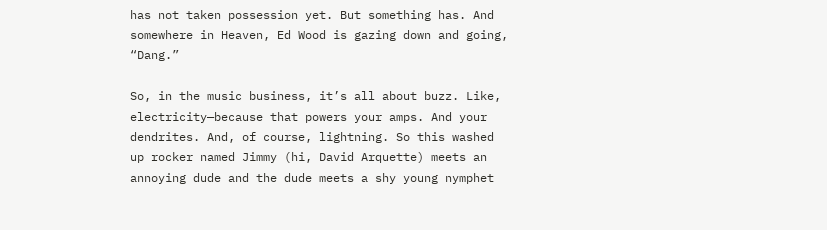has not taken possession yet. But something has. And somewhere in Heaven, Ed Wood is gazing down and going, “Dang.”

So, in the music business, it’s all about buzz. Like, electricity—because that powers your amps. And your dendrites. And, of course, lightning. So this washed up rocker named Jimmy (hi, David Arquette) meets an annoying dude and the dude meets a shy young nymphet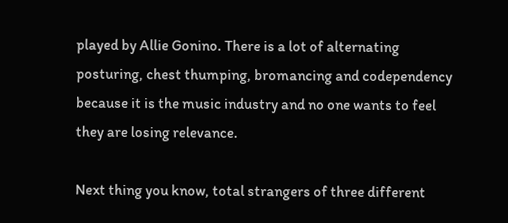played by Allie Gonino. There is a lot of alternating posturing, chest thumping, bromancing and codependency because it is the music industry and no one wants to feel they are losing relevance.

Next thing you know, total strangers of three different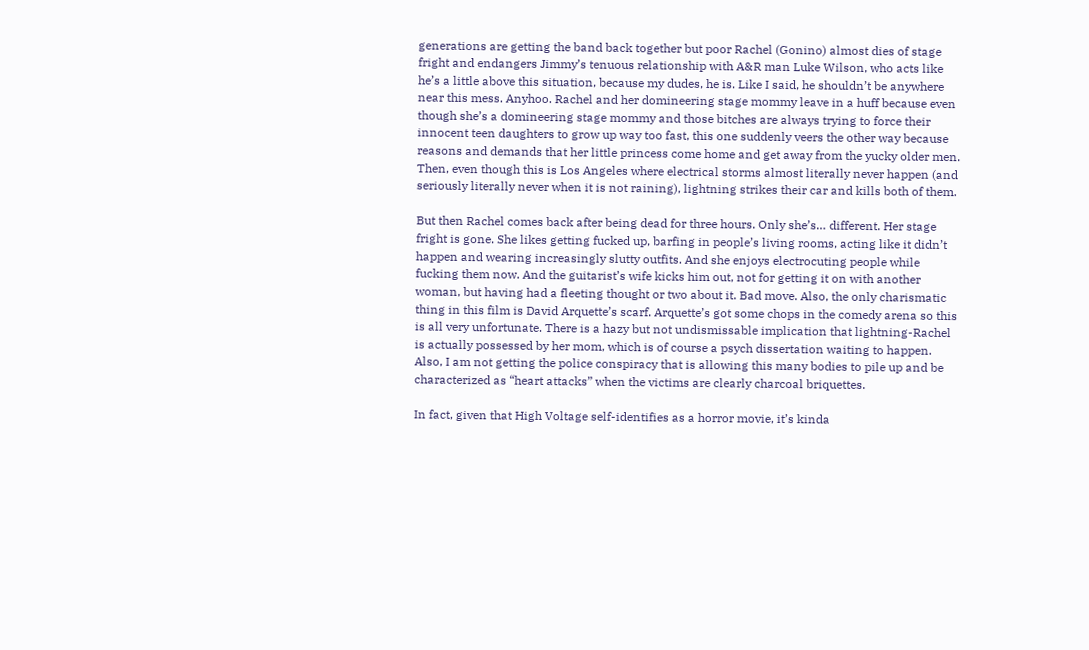generations are getting the band back together but poor Rachel (Gonino) almost dies of stage fright and endangers Jimmy’s tenuous relationship with A&R man Luke Wilson, who acts like he’s a little above this situation, because my dudes, he is. Like I said, he shouldn’t be anywhere near this mess. Anyhoo. Rachel and her domineering stage mommy leave in a huff because even though she’s a domineering stage mommy and those bitches are always trying to force their innocent teen daughters to grow up way too fast, this one suddenly veers the other way because reasons and demands that her little princess come home and get away from the yucky older men. Then, even though this is Los Angeles where electrical storms almost literally never happen (and seriously literally never when it is not raining), lightning strikes their car and kills both of them.

But then Rachel comes back after being dead for three hours. Only she’s… different. Her stage fright is gone. She likes getting fucked up, barfing in people’s living rooms, acting like it didn’t happen and wearing increasingly slutty outfits. And she enjoys electrocuting people while fucking them now. And the guitarist’s wife kicks him out, not for getting it on with another woman, but having had a fleeting thought or two about it. Bad move. Also, the only charismatic thing in this film is David Arquette’s scarf. Arquette’s got some chops in the comedy arena so this is all very unfortunate. There is a hazy but not undismissable implication that lightning-Rachel is actually possessed by her mom, which is of course a psych dissertation waiting to happen. Also, I am not getting the police conspiracy that is allowing this many bodies to pile up and be characterized as “heart attacks” when the victims are clearly charcoal briquettes.

In fact, given that High Voltage self-identifies as a horror movie, it’s kinda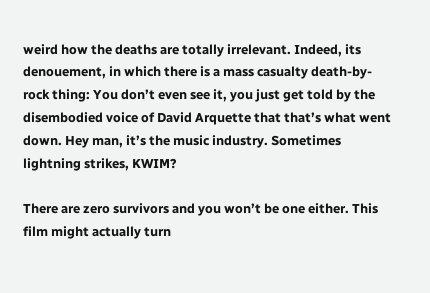weird how the deaths are totally irrelevant. Indeed, its denouement, in which there is a mass casualty death-by-rock thing: You don’t even see it, you just get told by the disembodied voice of David Arquette that that’s what went down. Hey man, it’s the music industry. Sometimes lightning strikes, KWIM?

There are zero survivors and you won’t be one either. This film might actually turn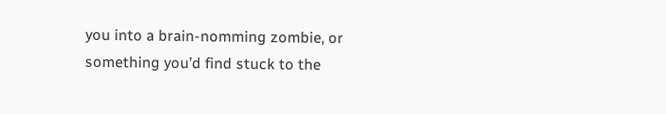you into a brain-nomming zombie, or something you’d find stuck to the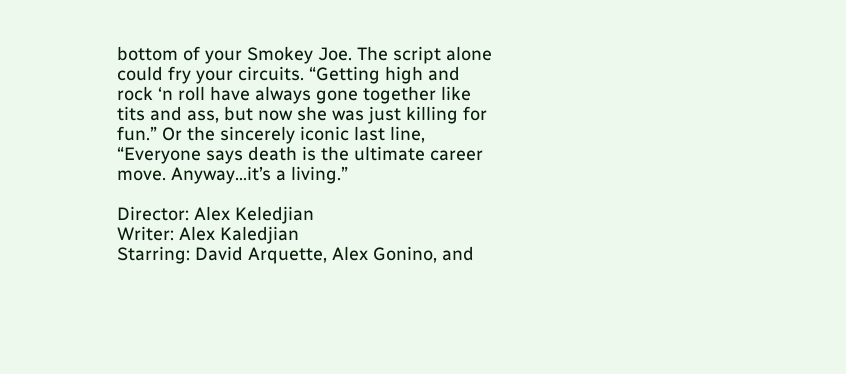bottom of your Smokey Joe. The script alone could fry your circuits. “Getting high and rock ‘n roll have always gone together like tits and ass, but now she was just killing for fun.” Or the sincerely iconic last line, “Everyone says death is the ultimate career move. Anyway…it’s a living.”

Director: Alex Keledjian
Writer: Alex Kaledjian
Starring: David Arquette, Alex Gonino, and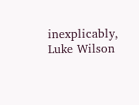inexplicably, Luke Wilson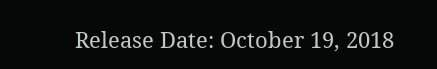Release Date: October 19, 2018